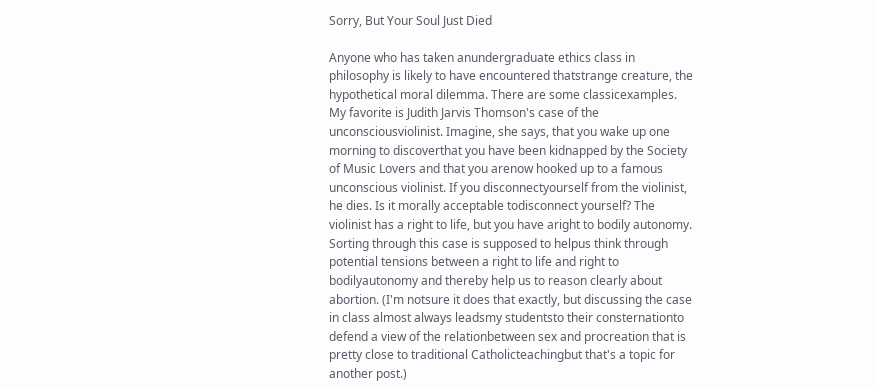Sorry, But Your Soul Just Died

Anyone who has taken anundergraduate ethics class in philosophy is likely to have encountered thatstrange creature, the hypothetical moral dilemma. There are some classicexamples. My favorite is Judith Jarvis Thomson's case of the unconsciousviolinist. Imagine, she says, that you wake up one morning to discoverthat you have been kidnapped by the Society of Music Lovers and that you arenow hooked up to a famous unconscious violinist. If you disconnectyourself from the violinist, he dies. Is it morally acceptable todisconnect yourself? The violinist has a right to life, but you have aright to bodily autonomy. Sorting through this case is supposed to helpus think through potential tensions between a right to life and right to bodilyautonomy and thereby help us to reason clearly about abortion. (I'm notsure it does that exactly, but discussing the case in class almost always leadsmy studentsto their consternationto defend a view of the relationbetween sex and procreation that is pretty close to traditional Catholicteachingbut that's a topic for another post.)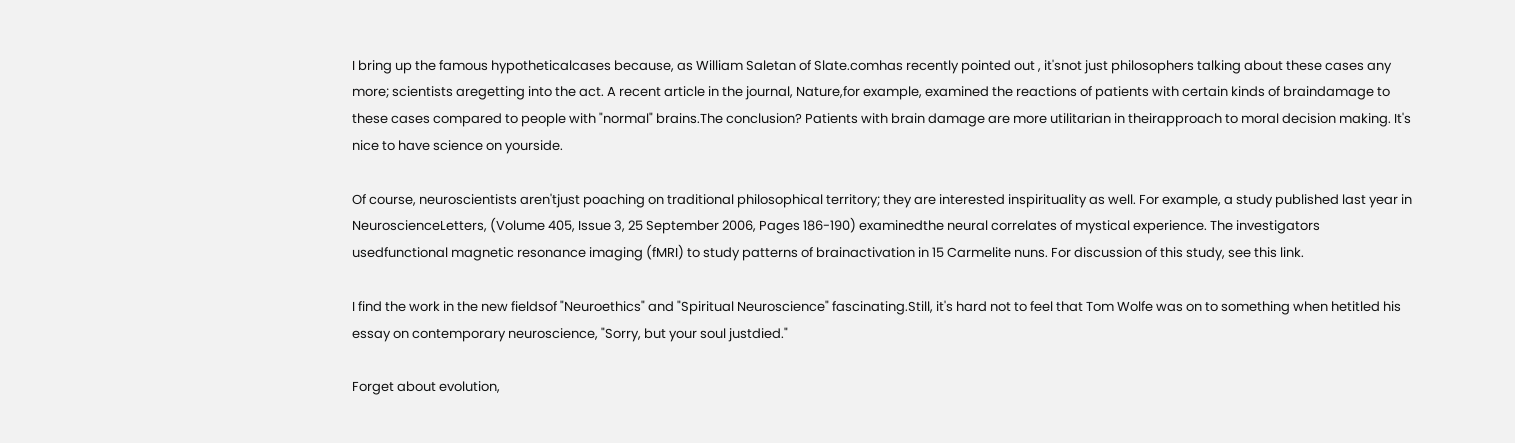I bring up the famous hypotheticalcases because, as William Saletan of Slate.comhas recently pointed out , it'snot just philosophers talking about these cases any more; scientists aregetting into the act. A recent article in the journal, Nature,for example, examined the reactions of patients with certain kinds of braindamage to these cases compared to people with "normal" brains.The conclusion? Patients with brain damage are more utilitarian in theirapproach to moral decision making. It's nice to have science on yourside.

Of course, neuroscientists aren'tjust poaching on traditional philosophical territory; they are interested inspirituality as well. For example, a study published last year in NeuroscienceLetters, (Volume 405, Issue 3, 25 September 2006, Pages 186-190) examinedthe neural correlates of mystical experience. The investigators usedfunctional magnetic resonance imaging (fMRI) to study patterns of brainactivation in 15 Carmelite nuns. For discussion of this study, see this link.

I find the work in the new fieldsof "Neuroethics" and "Spiritual Neuroscience" fascinating.Still, it's hard not to feel that Tom Wolfe was on to something when hetitled his essay on contemporary neuroscience, "Sorry, but your soul justdied."

Forget about evolution,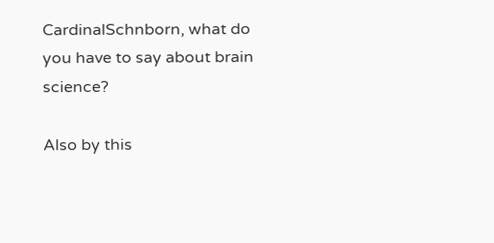CardinalSchnborn, what do you have to say about brain science?

Also by this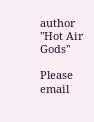author
"Hot Air Gods"

Please email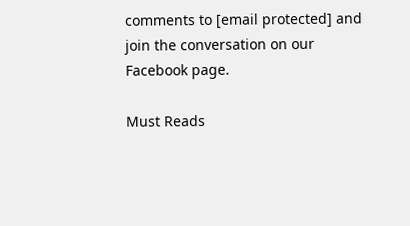comments to [email protected] and join the conversation on our Facebook page.

Must Reads